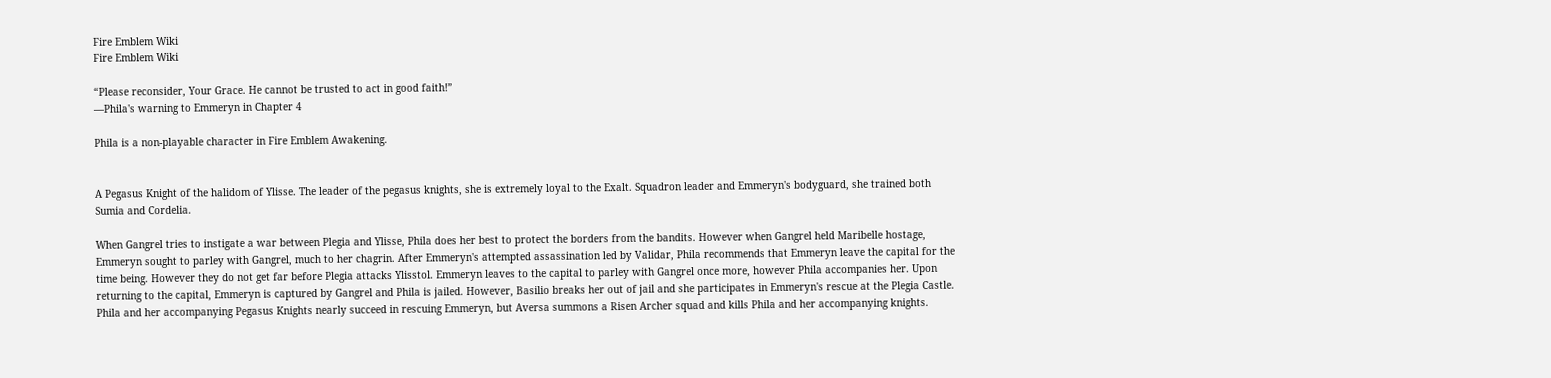Fire Emblem Wiki
Fire Emblem Wiki

“Please reconsider, Your Grace. He cannot be trusted to act in good faith!”
—Phila's warning to Emmeryn in Chapter 4

Phila is a non-playable character in Fire Emblem Awakening.


A Pegasus Knight of the halidom of Ylisse. The leader of the pegasus knights, she is extremely loyal to the Exalt. Squadron leader and Emmeryn's bodyguard, she trained both Sumia and Cordelia.

When Gangrel tries to instigate a war between Plegia and Ylisse, Phila does her best to protect the borders from the bandits. However when Gangrel held Maribelle hostage, Emmeryn sought to parley with Gangrel, much to her chagrin. After Emmeryn's attempted assassination led by Validar, Phila recommends that Emmeryn leave the capital for the time being. However they do not get far before Plegia attacks Ylisstol. Emmeryn leaves to the capital to parley with Gangrel once more, however Phila accompanies her. Upon returning to the capital, Emmeryn is captured by Gangrel and Phila is jailed. However, Basilio breaks her out of jail and she participates in Emmeryn's rescue at the Plegia Castle. Phila and her accompanying Pegasus Knights nearly succeed in rescuing Emmeryn, but Aversa summons a Risen Archer squad and kills Phila and her accompanying knights.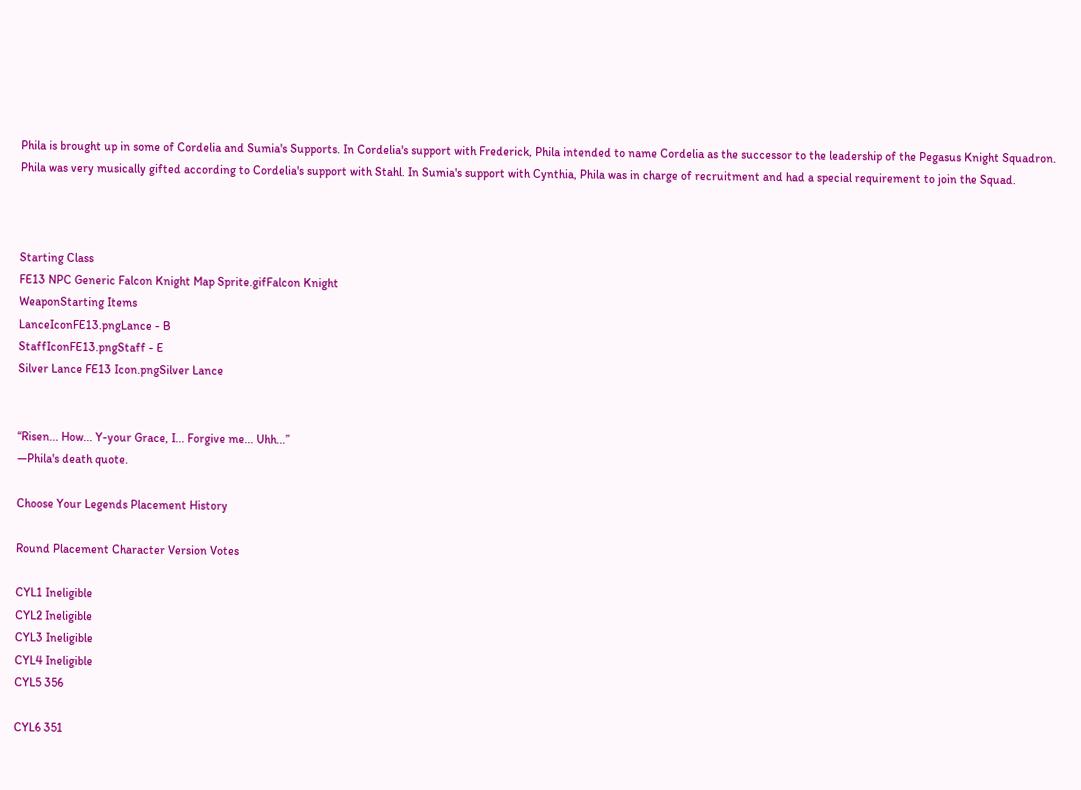Phila is brought up in some of Cordelia and Sumia's Supports. In Cordelia's support with Frederick, Phila intended to name Cordelia as the successor to the leadership of the Pegasus Knight Squadron. Phila was very musically gifted according to Cordelia's support with Stahl. In Sumia's support with Cynthia, Phila was in charge of recruitment and had a special requirement to join the Squad.



Starting Class
FE13 NPC Generic Falcon Knight Map Sprite.gifFalcon Knight
WeaponStarting Items
LanceIconFE13.pngLance - B
StaffIconFE13.pngStaff - E
Silver Lance FE13 Icon.pngSilver Lance


“Risen... How... Y-your Grace, I... Forgive me... Uhh...”
—Phila's death quote.

Choose Your Legends Placement History

Round Placement Character Version Votes

CYL1 Ineligible
CYL2 Ineligible
CYL3 Ineligible
CYL4 Ineligible
CYL5 356

CYL6 351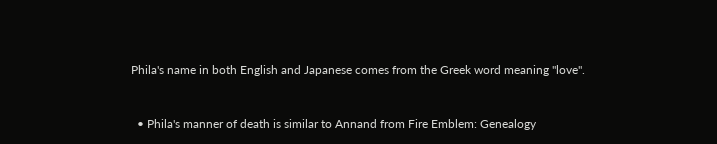Phila's name in both English and Japanese comes from the Greek word meaning "love".


  • Phila's manner of death is similar to Annand from Fire Emblem: Genealogy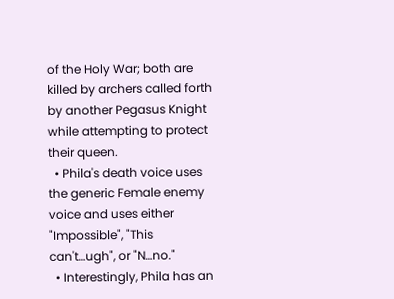of the Holy War; both are killed by archers called forth by another Pegasus Knight while attempting to protect their queen.
  • Phila's death voice uses the generic Female enemy voice and uses either "Impossible", "This can't…ugh", or "N…no."
  • Interestingly, Phila has an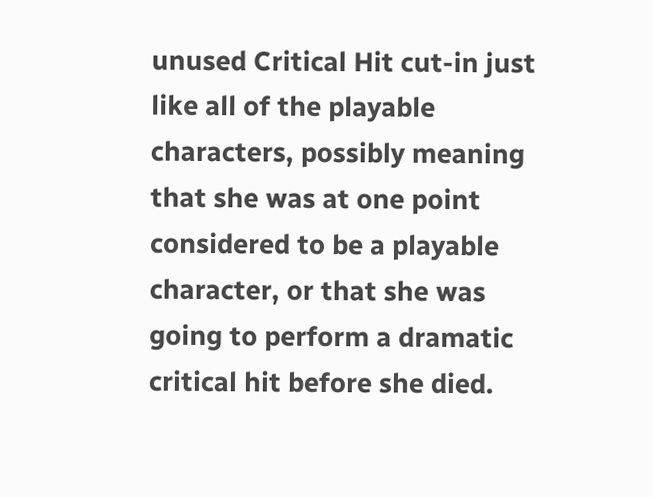unused Critical Hit cut-in just like all of the playable characters, possibly meaning that she was at one point considered to be a playable character, or that she was going to perform a dramatic critical hit before she died.